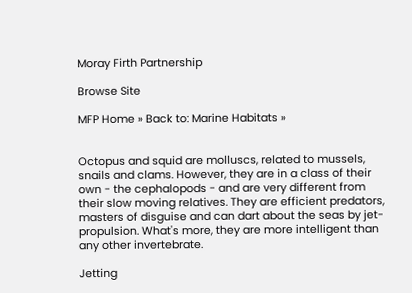Moray Firth Partnership

Browse Site

MFP Home » Back to: Marine Habitats »


Octopus and squid are molluscs, related to mussels, snails and clams. However, they are in a class of their own - the cephalopods - and are very different from their slow moving relatives. They are efficient predators, masters of disguise and can dart about the seas by jet-propulsion. What's more, they are more intelligent than any other invertebrate.

Jetting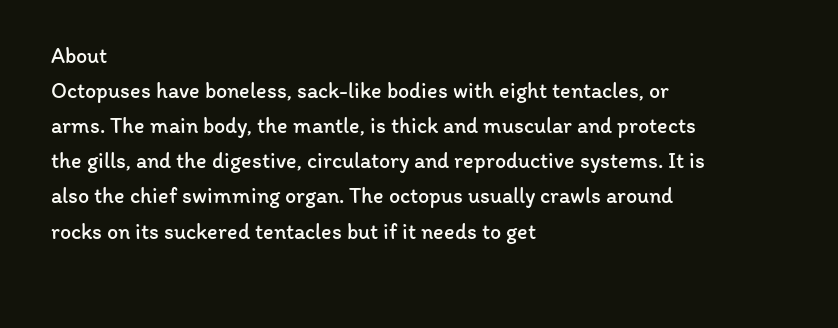About
Octopuses have boneless, sack-like bodies with eight tentacles, or arms. The main body, the mantle, is thick and muscular and protects the gills, and the digestive, circulatory and reproductive systems. It is also the chief swimming organ. The octopus usually crawls around rocks on its suckered tentacles but if it needs to get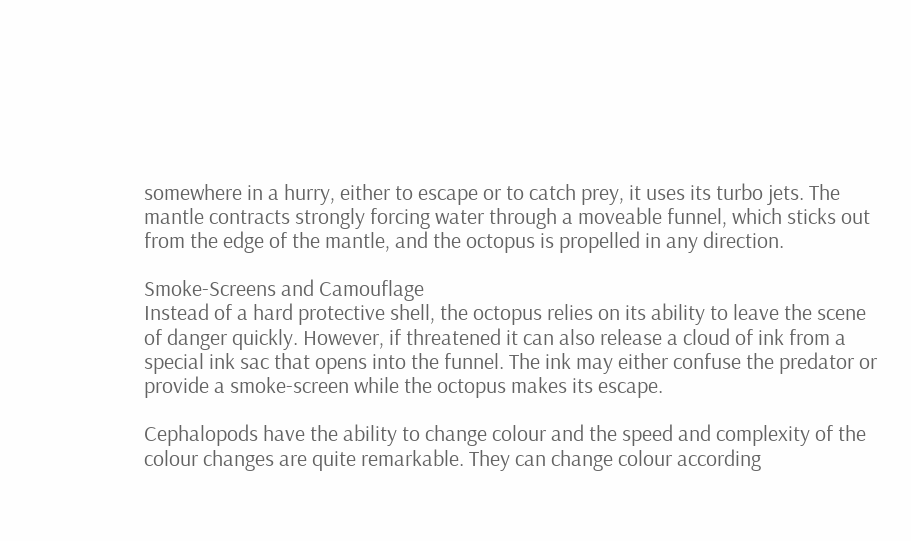somewhere in a hurry, either to escape or to catch prey, it uses its turbo jets. The mantle contracts strongly forcing water through a moveable funnel, which sticks out from the edge of the mantle, and the octopus is propelled in any direction.

Smoke-Screens and Camouflage
Instead of a hard protective shell, the octopus relies on its ability to leave the scene of danger quickly. However, if threatened it can also release a cloud of ink from a special ink sac that opens into the funnel. The ink may either confuse the predator or provide a smoke-screen while the octopus makes its escape.

Cephalopods have the ability to change colour and the speed and complexity of the colour changes are quite remarkable. They can change colour according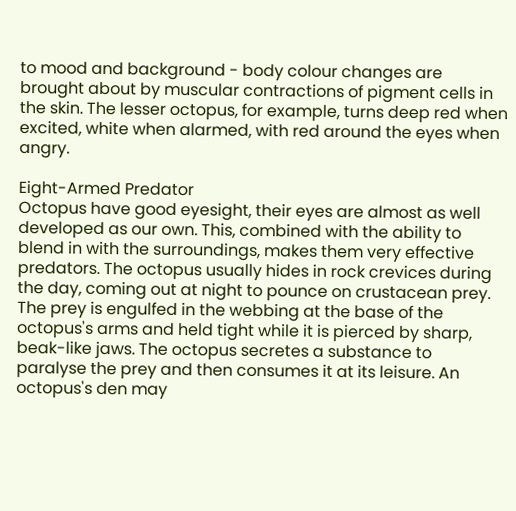to mood and background - body colour changes are brought about by muscular contractions of pigment cells in the skin. The lesser octopus, for example, turns deep red when excited, white when alarmed, with red around the eyes when angry.

Eight-Armed Predator
Octopus have good eyesight, their eyes are almost as well developed as our own. This, combined with the ability to blend in with the surroundings, makes them very effective predators. The octopus usually hides in rock crevices during the day, coming out at night to pounce on crustacean prey. The prey is engulfed in the webbing at the base of the octopus's arms and held tight while it is pierced by sharp, beak-like jaws. The octopus secretes a substance to paralyse the prey and then consumes it at its leisure. An octopus's den may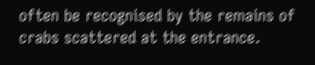often be recognised by the remains of crabs scattered at the entrance.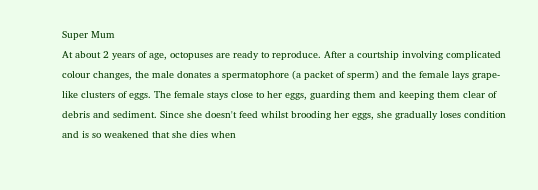Super Mum
At about 2 years of age, octopuses are ready to reproduce. After a courtship involving complicated colour changes, the male donates a spermatophore (a packet of sperm) and the female lays grape-like clusters of eggs. The female stays close to her eggs, guarding them and keeping them clear of debris and sediment. Since she doesn't feed whilst brooding her eggs, she gradually loses condition and is so weakened that she dies when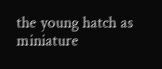the young hatch as miniature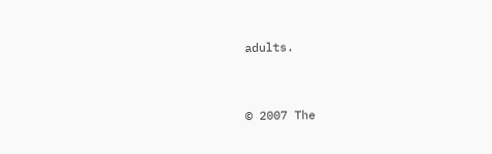adults.


© 2007 The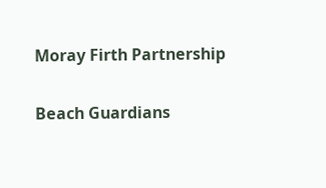Moray Firth Partnership

Beach Guardians